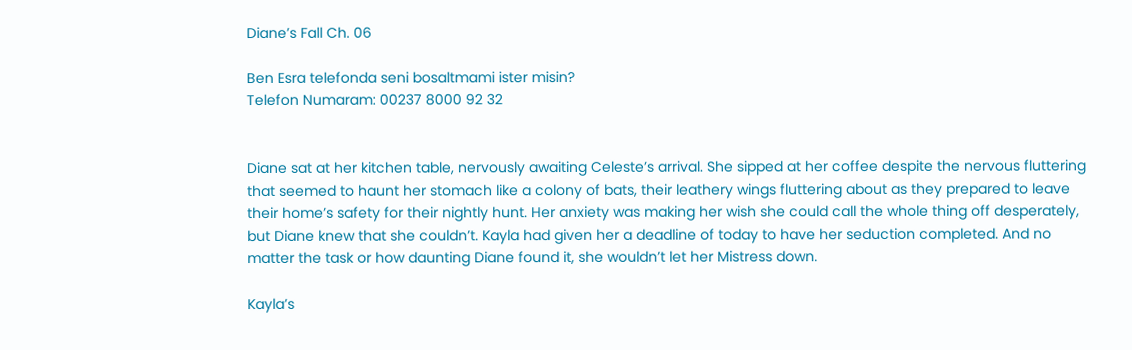Diane’s Fall Ch. 06

Ben Esra telefonda seni bosaltmami ister misin?
Telefon Numaram: 00237 8000 92 32


Diane sat at her kitchen table, nervously awaiting Celeste’s arrival. She sipped at her coffee despite the nervous fluttering that seemed to haunt her stomach like a colony of bats, their leathery wings fluttering about as they prepared to leave their home’s safety for their nightly hunt. Her anxiety was making her wish she could call the whole thing off desperately, but Diane knew that she couldn’t. Kayla had given her a deadline of today to have her seduction completed. And no matter the task or how daunting Diane found it, she wouldn’t let her Mistress down.

Kayla’s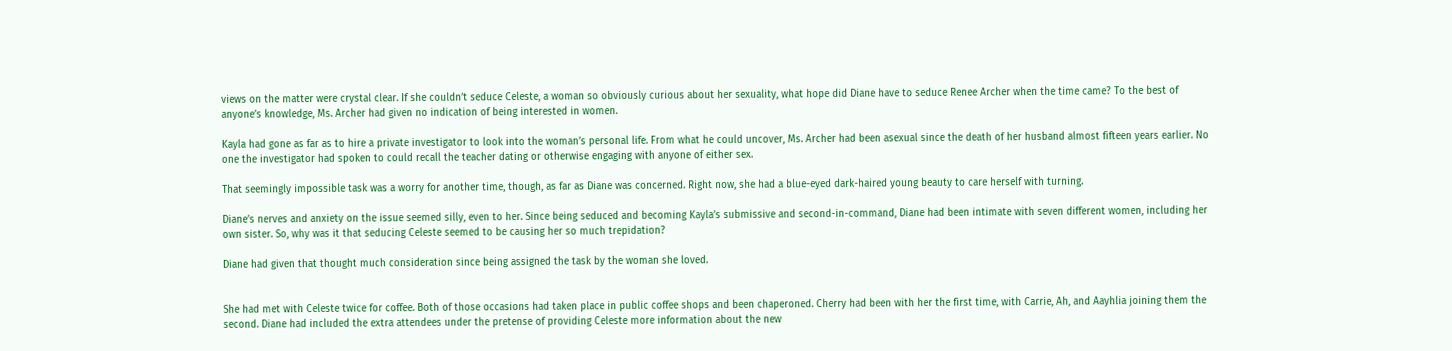views on the matter were crystal clear. If she couldn’t seduce Celeste, a woman so obviously curious about her sexuality, what hope did Diane have to seduce Renee Archer when the time came? To the best of anyone’s knowledge, Ms. Archer had given no indication of being interested in women.

Kayla had gone as far as to hire a private investigator to look into the woman’s personal life. From what he could uncover, Ms. Archer had been asexual since the death of her husband almost fifteen years earlier. No one the investigator had spoken to could recall the teacher dating or otherwise engaging with anyone of either sex.

That seemingly impossible task was a worry for another time, though, as far as Diane was concerned. Right now, she had a blue-eyed dark-haired young beauty to care herself with turning.

Diane’s nerves and anxiety on the issue seemed silly, even to her. Since being seduced and becoming Kayla’s submissive and second-in-command, Diane had been intimate with seven different women, including her own sister. So, why was it that seducing Celeste seemed to be causing her so much trepidation?

Diane had given that thought much consideration since being assigned the task by the woman she loved.


She had met with Celeste twice for coffee. Both of those occasions had taken place in public coffee shops and been chaperoned. Cherry had been with her the first time, with Carrie, Ah, and Aayhlia joining them the second. Diane had included the extra attendees under the pretense of providing Celeste more information about the new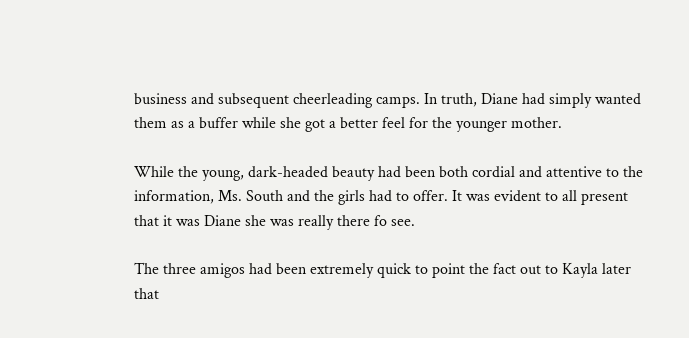business and subsequent cheerleading camps. In truth, Diane had simply wanted them as a buffer while she got a better feel for the younger mother.

While the young, dark-headed beauty had been both cordial and attentive to the information, Ms. South and the girls had to offer. It was evident to all present that it was Diane she was really there fo see.

The three amigos had been extremely quick to point the fact out to Kayla later that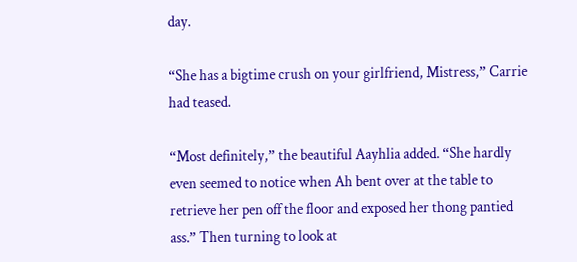day.

“She has a bigtime crush on your girlfriend, Mistress,” Carrie had teased.

“Most definitely,” the beautiful Aayhlia added. “She hardly even seemed to notice when Ah bent over at the table to retrieve her pen off the floor and exposed her thong pantied ass.” Then turning to look at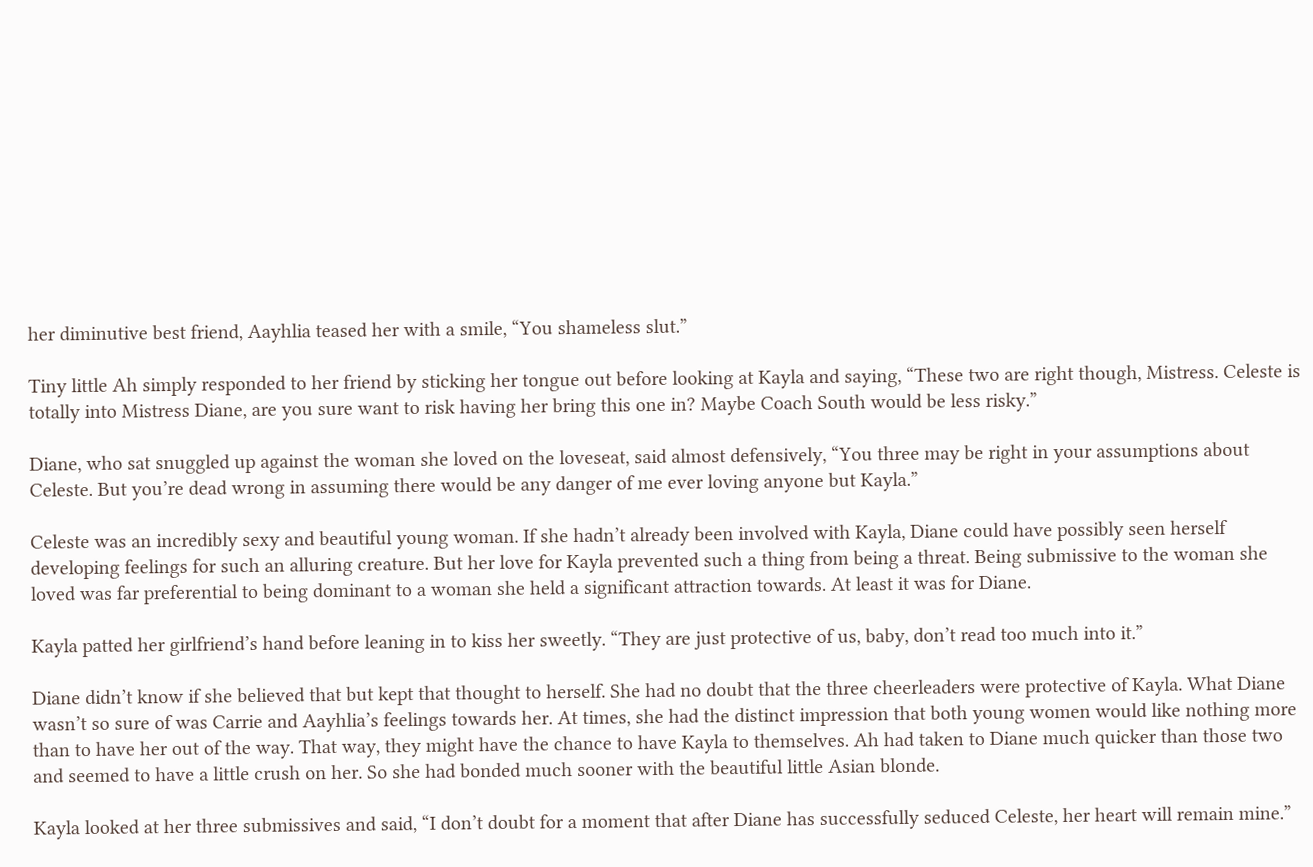her diminutive best friend, Aayhlia teased her with a smile, “You shameless slut.”

Tiny little Ah simply responded to her friend by sticking her tongue out before looking at Kayla and saying, “These two are right though, Mistress. Celeste is totally into Mistress Diane, are you sure want to risk having her bring this one in? Maybe Coach South would be less risky.”

Diane, who sat snuggled up against the woman she loved on the loveseat, said almost defensively, “You three may be right in your assumptions about Celeste. But you’re dead wrong in assuming there would be any danger of me ever loving anyone but Kayla.”

Celeste was an incredibly sexy and beautiful young woman. If she hadn’t already been involved with Kayla, Diane could have possibly seen herself developing feelings for such an alluring creature. But her love for Kayla prevented such a thing from being a threat. Being submissive to the woman she loved was far preferential to being dominant to a woman she held a significant attraction towards. At least it was for Diane.

Kayla patted her girlfriend’s hand before leaning in to kiss her sweetly. “They are just protective of us, baby, don’t read too much into it.”

Diane didn’t know if she believed that but kept that thought to herself. She had no doubt that the three cheerleaders were protective of Kayla. What Diane wasn’t so sure of was Carrie and Aayhlia’s feelings towards her. At times, she had the distinct impression that both young women would like nothing more than to have her out of the way. That way, they might have the chance to have Kayla to themselves. Ah had taken to Diane much quicker than those two and seemed to have a little crush on her. So she had bonded much sooner with the beautiful little Asian blonde.

Kayla looked at her three submissives and said, “I don’t doubt for a moment that after Diane has successfully seduced Celeste, her heart will remain mine.”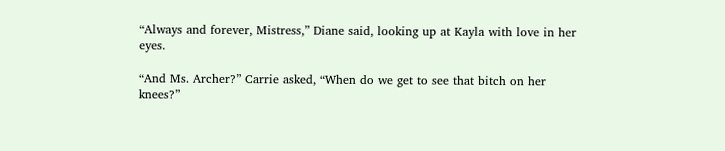“Always and forever, Mistress,” Diane said, looking up at Kayla with love in her eyes.

“And Ms. Archer?” Carrie asked, “When do we get to see that bitch on her knees?”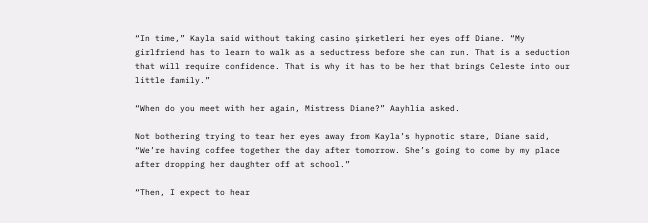“In time,” Kayla said without taking casino şirketleri her eyes off Diane. “My girlfriend has to learn to walk as a seductress before she can run. That is a seduction that will require confidence. That is why it has to be her that brings Celeste into our little family.”

“When do you meet with her again, Mistress Diane?” Aayhlia asked.

Not bothering trying to tear her eyes away from Kayla’s hypnotic stare, Diane said, “We’re having coffee together the day after tomorrow. She’s going to come by my place after dropping her daughter off at school.”

“Then, I expect to hear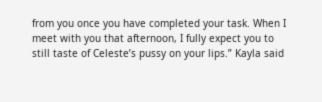from you once you have completed your task. When I meet with you that afternoon, I fully expect you to still taste of Celeste’s pussy on your lips.” Kayla said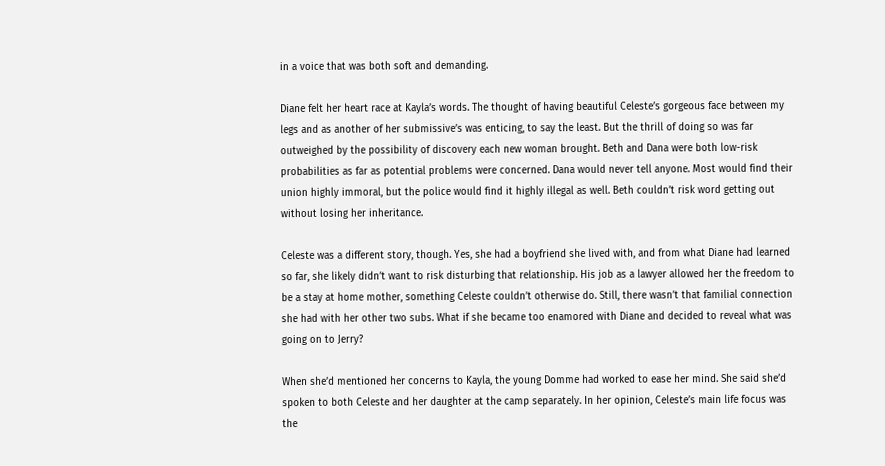in a voice that was both soft and demanding.

Diane felt her heart race at Kayla’s words. The thought of having beautiful Celeste’s gorgeous face between my legs and as another of her submissive’s was enticing, to say the least. But the thrill of doing so was far outweighed by the possibility of discovery each new woman brought. Beth and Dana were both low-risk probabilities as far as potential problems were concerned. Dana would never tell anyone. Most would find their union highly immoral, but the police would find it highly illegal as well. Beth couldn’t risk word getting out without losing her inheritance.

Celeste was a different story, though. Yes, she had a boyfriend she lived with, and from what Diane had learned so far, she likely didn’t want to risk disturbing that relationship. His job as a lawyer allowed her the freedom to be a stay at home mother, something Celeste couldn’t otherwise do. Still, there wasn’t that familial connection she had with her other two subs. What if she became too enamored with Diane and decided to reveal what was going on to Jerry?

When she’d mentioned her concerns to Kayla, the young Domme had worked to ease her mind. She said she’d spoken to both Celeste and her daughter at the camp separately. In her opinion, Celeste’s main life focus was the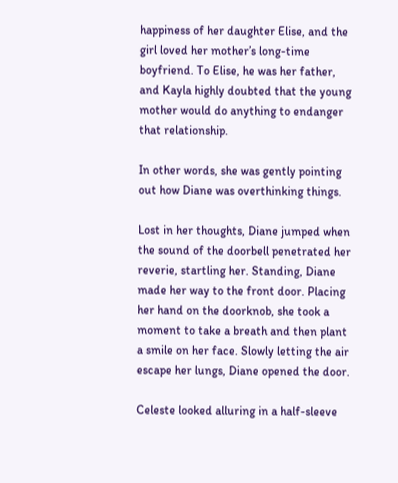happiness of her daughter Elise, and the girl loved her mother’s long-time boyfriend. To Elise, he was her father, and Kayla highly doubted that the young mother would do anything to endanger that relationship.

In other words, she was gently pointing out how Diane was overthinking things.

Lost in her thoughts, Diane jumped when the sound of the doorbell penetrated her reverie, startling her. Standing, Diane made her way to the front door. Placing her hand on the doorknob, she took a moment to take a breath and then plant a smile on her face. Slowly letting the air escape her lungs, Diane opened the door.

Celeste looked alluring in a half-sleeve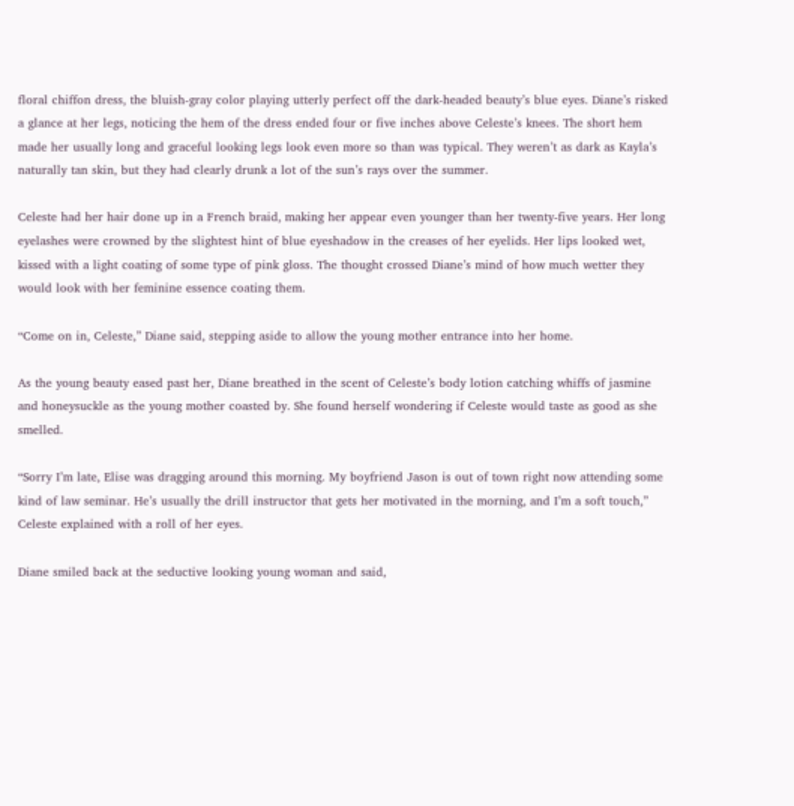floral chiffon dress, the bluish-gray color playing utterly perfect off the dark-headed beauty’s blue eyes. Diane’s risked a glance at her legs, noticing the hem of the dress ended four or five inches above Celeste’s knees. The short hem made her usually long and graceful looking legs look even more so than was typical. They weren’t as dark as Kayla’s naturally tan skin, but they had clearly drunk a lot of the sun’s rays over the summer.

Celeste had her hair done up in a French braid, making her appear even younger than her twenty-five years. Her long eyelashes were crowned by the slightest hint of blue eyeshadow in the creases of her eyelids. Her lips looked wet, kissed with a light coating of some type of pink gloss. The thought crossed Diane’s mind of how much wetter they would look with her feminine essence coating them.

“Come on in, Celeste,” Diane said, stepping aside to allow the young mother entrance into her home.

As the young beauty eased past her, Diane breathed in the scent of Celeste’s body lotion catching whiffs of jasmine and honeysuckle as the young mother coasted by. She found herself wondering if Celeste would taste as good as she smelled.

“Sorry I’m late, Elise was dragging around this morning. My boyfriend Jason is out of town right now attending some kind of law seminar. He’s usually the drill instructor that gets her motivated in the morning, and I’m a soft touch,” Celeste explained with a roll of her eyes.

Diane smiled back at the seductive looking young woman and said,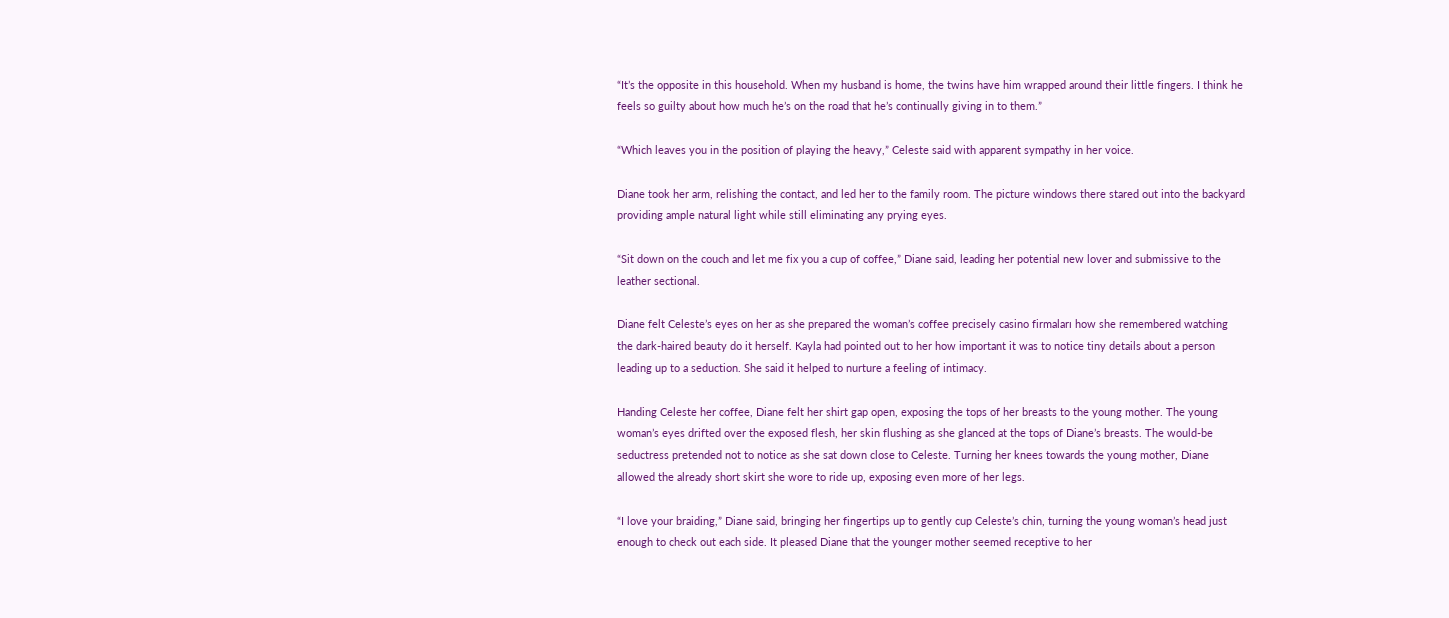“It’s the opposite in this household. When my husband is home, the twins have him wrapped around their little fingers. I think he feels so guilty about how much he’s on the road that he’s continually giving in to them.”

“Which leaves you in the position of playing the heavy,” Celeste said with apparent sympathy in her voice.

Diane took her arm, relishing the contact, and led her to the family room. The picture windows there stared out into the backyard providing ample natural light while still eliminating any prying eyes.

“Sit down on the couch and let me fix you a cup of coffee,” Diane said, leading her potential new lover and submissive to the leather sectional.

Diane felt Celeste’s eyes on her as she prepared the woman’s coffee precisely casino firmaları how she remembered watching the dark-haired beauty do it herself. Kayla had pointed out to her how important it was to notice tiny details about a person leading up to a seduction. She said it helped to nurture a feeling of intimacy.

Handing Celeste her coffee, Diane felt her shirt gap open, exposing the tops of her breasts to the young mother. The young woman’s eyes drifted over the exposed flesh, her skin flushing as she glanced at the tops of Diane’s breasts. The would-be seductress pretended not to notice as she sat down close to Celeste. Turning her knees towards the young mother, Diane allowed the already short skirt she wore to ride up, exposing even more of her legs.

“I love your braiding,” Diane said, bringing her fingertips up to gently cup Celeste’s chin, turning the young woman’s head just enough to check out each side. It pleased Diane that the younger mother seemed receptive to her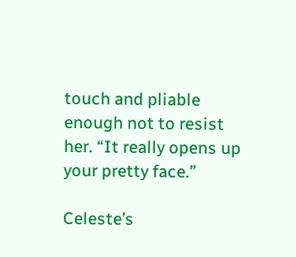touch and pliable enough not to resist her. “It really opens up your pretty face.”

Celeste’s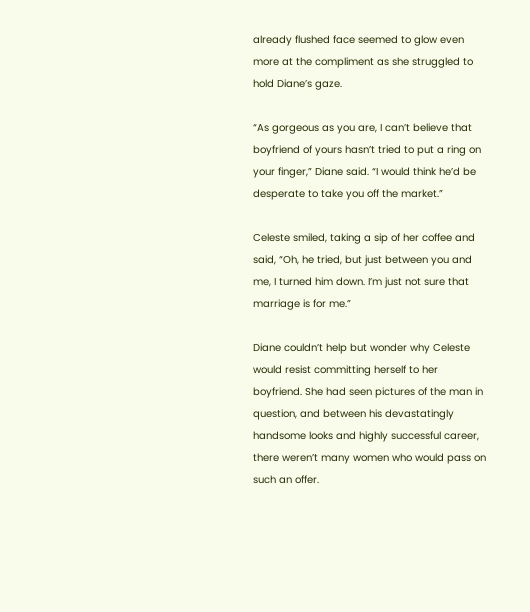already flushed face seemed to glow even more at the compliment as she struggled to hold Diane’s gaze.

“As gorgeous as you are, I can’t believe that boyfriend of yours hasn’t tried to put a ring on your finger,” Diane said. “I would think he’d be desperate to take you off the market.”

Celeste smiled, taking a sip of her coffee and said, “Oh, he tried, but just between you and me, I turned him down. I’m just not sure that marriage is for me.”

Diane couldn’t help but wonder why Celeste would resist committing herself to her boyfriend. She had seen pictures of the man in question, and between his devastatingly handsome looks and highly successful career, there weren’t many women who would pass on such an offer.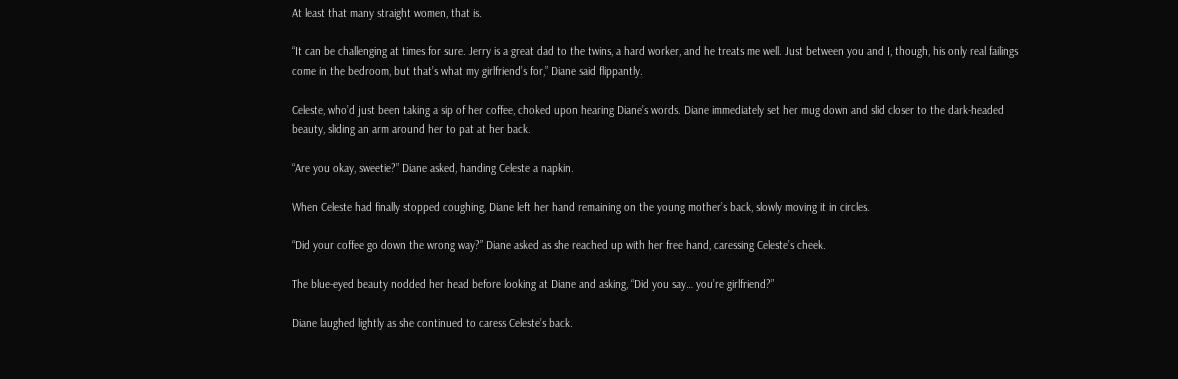At least that many straight women, that is.

“It can be challenging at times for sure. Jerry is a great dad to the twins, a hard worker, and he treats me well. Just between you and I, though, his only real failings come in the bedroom, but that’s what my girlfriend’s for,” Diane said flippantly.

Celeste, who’d just been taking a sip of her coffee, choked upon hearing Diane’s words. Diane immediately set her mug down and slid closer to the dark-headed beauty, sliding an arm around her to pat at her back.

“Are you okay, sweetie?” Diane asked, handing Celeste a napkin.

When Celeste had finally stopped coughing, Diane left her hand remaining on the young mother’s back, slowly moving it in circles.

“Did your coffee go down the wrong way?” Diane asked as she reached up with her free hand, caressing Celeste’s cheek.

The blue-eyed beauty nodded her head before looking at Diane and asking, “Did you say… you’re girlfriend?”

Diane laughed lightly as she continued to caress Celeste’s back.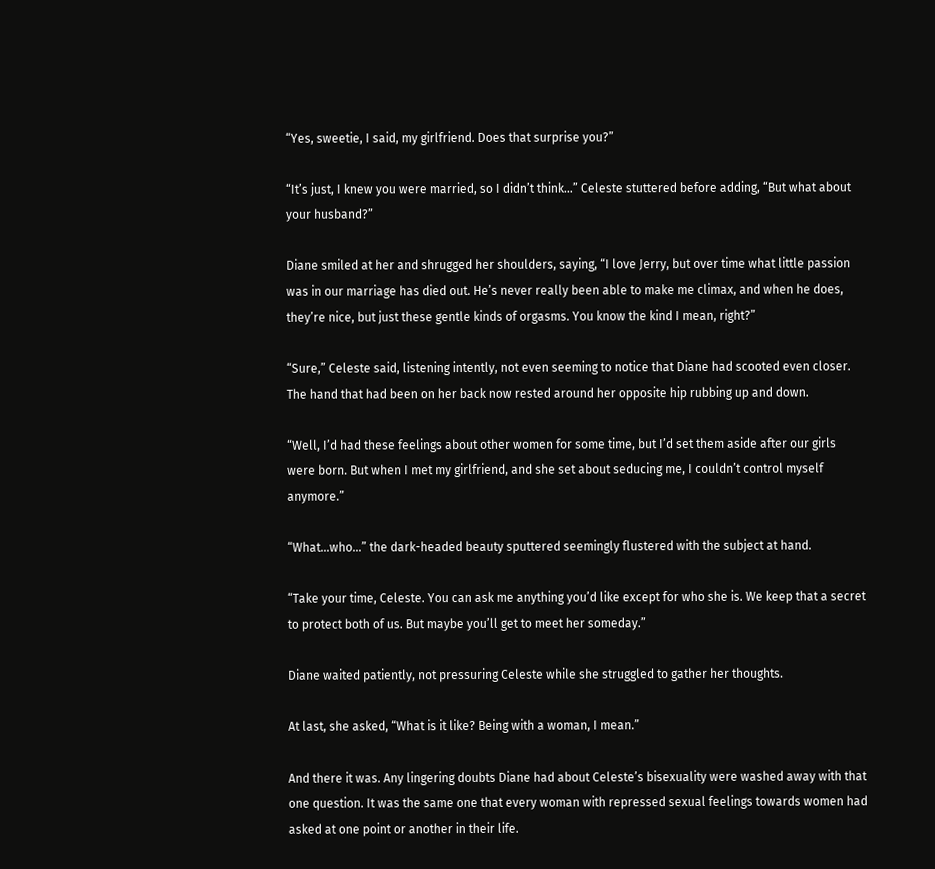“Yes, sweetie, I said, my girlfriend. Does that surprise you?”

“It’s just, I knew you were married, so I didn’t think…” Celeste stuttered before adding, “But what about your husband?”

Diane smiled at her and shrugged her shoulders, saying, “I love Jerry, but over time what little passion was in our marriage has died out. He’s never really been able to make me climax, and when he does, they’re nice, but just these gentle kinds of orgasms. You know the kind I mean, right?”

“Sure,” Celeste said, listening intently, not even seeming to notice that Diane had scooted even closer. The hand that had been on her back now rested around her opposite hip rubbing up and down.

“Well, I’d had these feelings about other women for some time, but I’d set them aside after our girls were born. But when I met my girlfriend, and she set about seducing me, I couldn’t control myself anymore.”

“What…who…” the dark-headed beauty sputtered seemingly flustered with the subject at hand.

“Take your time, Celeste. You can ask me anything you’d like except for who she is. We keep that a secret to protect both of us. But maybe you’ll get to meet her someday.”

Diane waited patiently, not pressuring Celeste while she struggled to gather her thoughts.

At last, she asked, “What is it like? Being with a woman, I mean.”

And there it was. Any lingering doubts Diane had about Celeste’s bisexuality were washed away with that one question. It was the same one that every woman with repressed sexual feelings towards women had asked at one point or another in their life.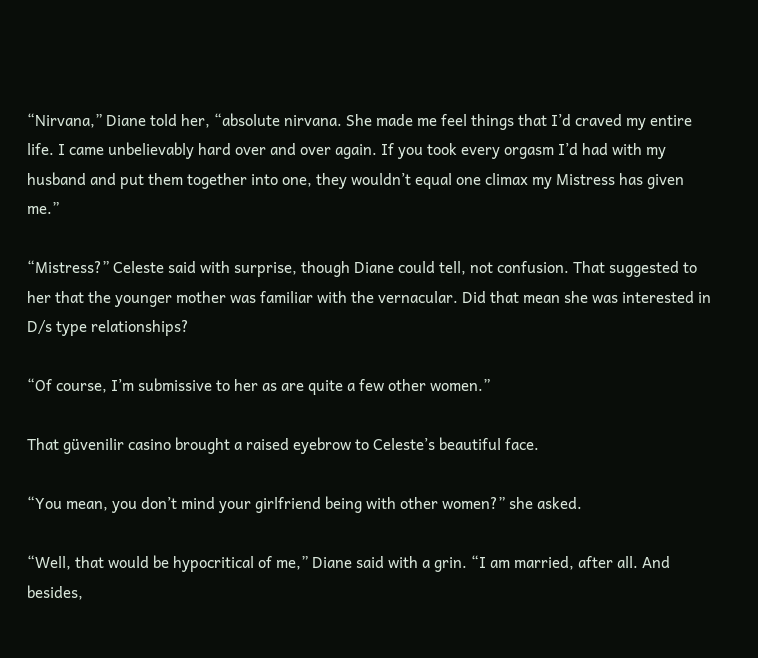“Nirvana,” Diane told her, “absolute nirvana. She made me feel things that I’d craved my entire life. I came unbelievably hard over and over again. If you took every orgasm I’d had with my husband and put them together into one, they wouldn’t equal one climax my Mistress has given me.”

“Mistress?” Celeste said with surprise, though Diane could tell, not confusion. That suggested to her that the younger mother was familiar with the vernacular. Did that mean she was interested in D/s type relationships?

“Of course, I’m submissive to her as are quite a few other women.”

That güvenilir casino brought a raised eyebrow to Celeste’s beautiful face.

“You mean, you don’t mind your girlfriend being with other women?” she asked.

“Well, that would be hypocritical of me,” Diane said with a grin. “I am married, after all. And besides,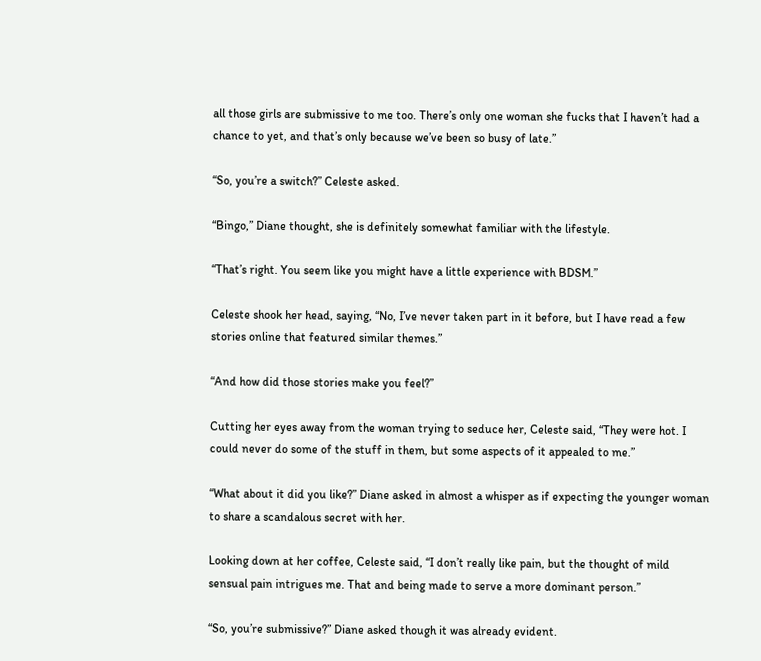all those girls are submissive to me too. There’s only one woman she fucks that I haven’t had a chance to yet, and that’s only because we’ve been so busy of late.”

“So, you’re a switch?” Celeste asked.

“Bingo,” Diane thought, she is definitely somewhat familiar with the lifestyle.

“That’s right. You seem like you might have a little experience with BDSM.”

Celeste shook her head, saying, “No, I’ve never taken part in it before, but I have read a few stories online that featured similar themes.”

“And how did those stories make you feel?”

Cutting her eyes away from the woman trying to seduce her, Celeste said, “They were hot. I could never do some of the stuff in them, but some aspects of it appealed to me.”

“What about it did you like?” Diane asked in almost a whisper as if expecting the younger woman to share a scandalous secret with her.

Looking down at her coffee, Celeste said, “I don’t really like pain, but the thought of mild sensual pain intrigues me. That and being made to serve a more dominant person.”

“So, you’re submissive?” Diane asked though it was already evident.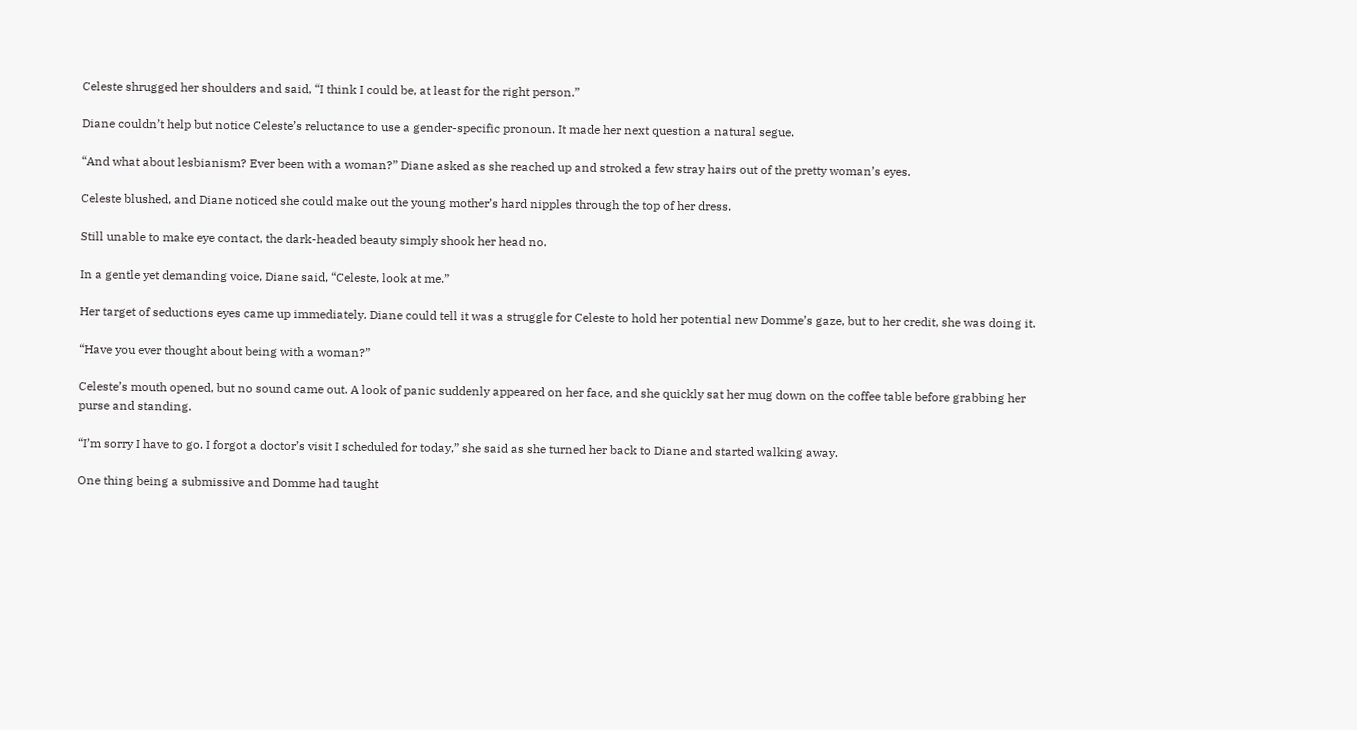Celeste shrugged her shoulders and said, “I think I could be, at least for the right person.”

Diane couldn’t help but notice Celeste’s reluctance to use a gender-specific pronoun. It made her next question a natural segue.

“And what about lesbianism? Ever been with a woman?” Diane asked as she reached up and stroked a few stray hairs out of the pretty woman’s eyes.

Celeste blushed, and Diane noticed she could make out the young mother’s hard nipples through the top of her dress.

Still unable to make eye contact, the dark-headed beauty simply shook her head no.

In a gentle yet demanding voice, Diane said, “Celeste, look at me.”

Her target of seductions eyes came up immediately. Diane could tell it was a struggle for Celeste to hold her potential new Domme’s gaze, but to her credit, she was doing it.

“Have you ever thought about being with a woman?”

Celeste’s mouth opened, but no sound came out. A look of panic suddenly appeared on her face, and she quickly sat her mug down on the coffee table before grabbing her purse and standing.

“I’m sorry I have to go. I forgot a doctor’s visit I scheduled for today,” she said as she turned her back to Diane and started walking away.

One thing being a submissive and Domme had taught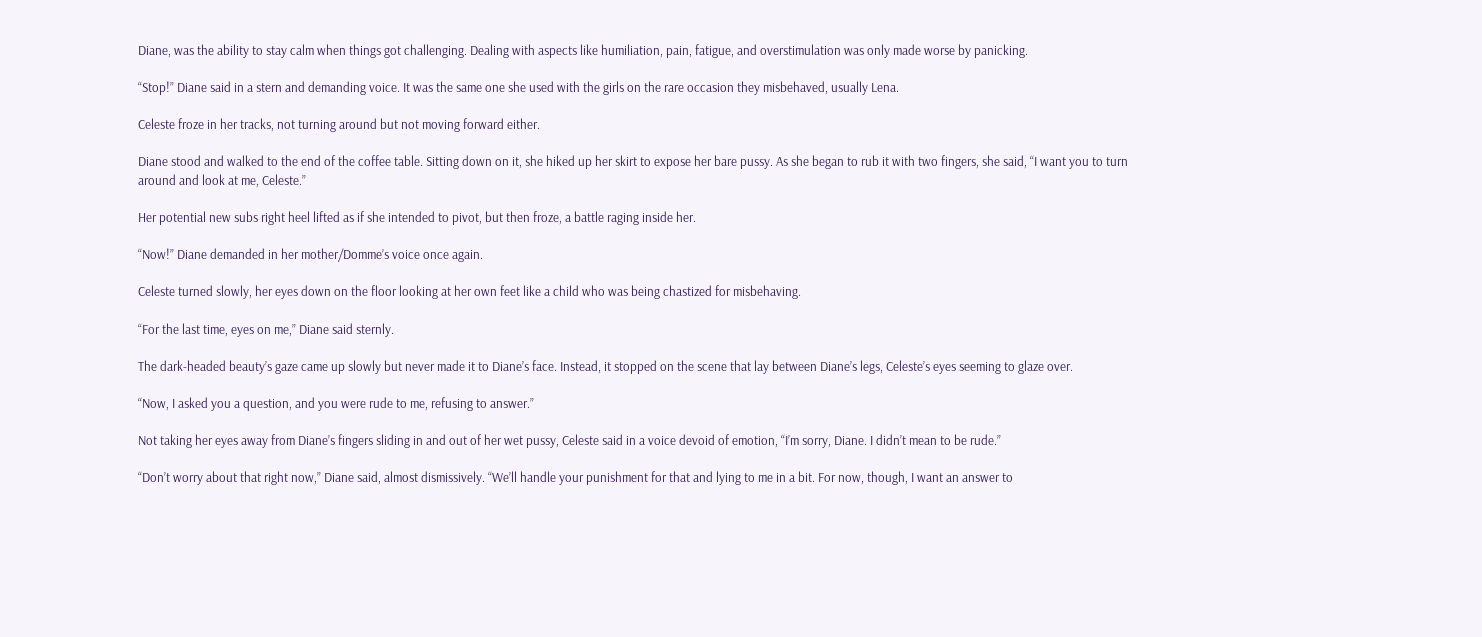Diane, was the ability to stay calm when things got challenging. Dealing with aspects like humiliation, pain, fatigue, and overstimulation was only made worse by panicking.

“Stop!” Diane said in a stern and demanding voice. It was the same one she used with the girls on the rare occasion they misbehaved, usually Lena.

Celeste froze in her tracks, not turning around but not moving forward either.

Diane stood and walked to the end of the coffee table. Sitting down on it, she hiked up her skirt to expose her bare pussy. As she began to rub it with two fingers, she said, “I want you to turn around and look at me, Celeste.”

Her potential new subs right heel lifted as if she intended to pivot, but then froze, a battle raging inside her.

“Now!” Diane demanded in her mother/Domme’s voice once again.

Celeste turned slowly, her eyes down on the floor looking at her own feet like a child who was being chastized for misbehaving.

“For the last time, eyes on me,” Diane said sternly.

The dark-headed beauty’s gaze came up slowly but never made it to Diane’s face. Instead, it stopped on the scene that lay between Diane’s legs, Celeste’s eyes seeming to glaze over.

“Now, I asked you a question, and you were rude to me, refusing to answer.”

Not taking her eyes away from Diane’s fingers sliding in and out of her wet pussy, Celeste said in a voice devoid of emotion, “I’m sorry, Diane. I didn’t mean to be rude.”

“Don’t worry about that right now,” Diane said, almost dismissively. “We’ll handle your punishment for that and lying to me in a bit. For now, though, I want an answer to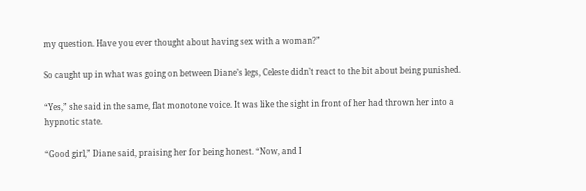my question. Have you ever thought about having sex with a woman?”

So caught up in what was going on between Diane’s legs, Celeste didn’t react to the bit about being punished.

“Yes,” she said in the same, flat monotone voice. It was like the sight in front of her had thrown her into a hypnotic state.

“Good girl,” Diane said, praising her for being honest. “Now, and I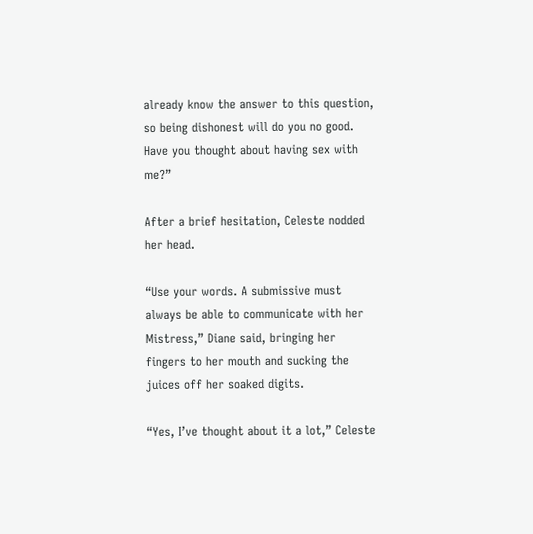already know the answer to this question, so being dishonest will do you no good. Have you thought about having sex with me?”

After a brief hesitation, Celeste nodded her head.

“Use your words. A submissive must always be able to communicate with her Mistress,” Diane said, bringing her fingers to her mouth and sucking the juices off her soaked digits.

“Yes, I’ve thought about it a lot,” Celeste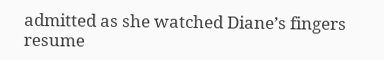admitted as she watched Diane’s fingers resume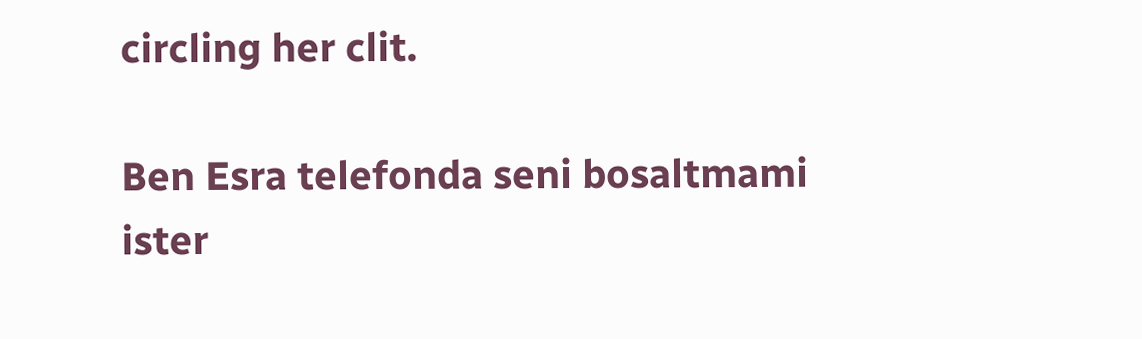circling her clit.

Ben Esra telefonda seni bosaltmami ister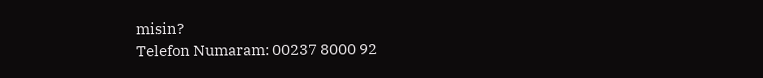misin?
Telefon Numaram: 00237 8000 92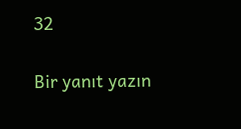32

Bir yanıt yazın